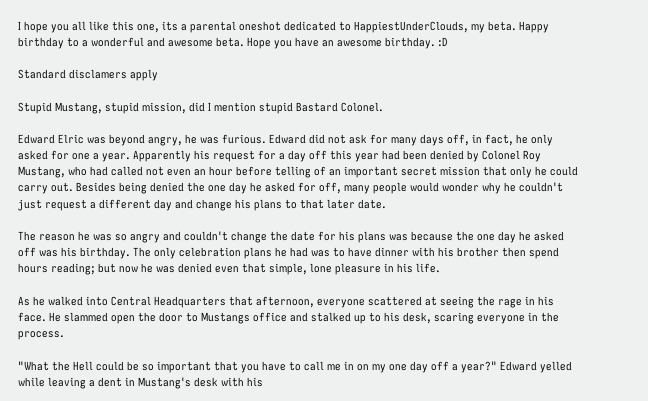I hope you all like this one, its a parental oneshot dedicated to HappiestUnderClouds, my beta. Happy birthday to a wonderful and awesome beta. Hope you have an awesome birthday. :D

Standard disclamers apply

Stupid Mustang, stupid mission, did I mention stupid Bastard Colonel.

Edward Elric was beyond angry, he was furious. Edward did not ask for many days off, in fact, he only asked for one a year. Apparently his request for a day off this year had been denied by Colonel Roy Mustang, who had called not even an hour before telling of an important secret mission that only he could carry out. Besides being denied the one day he asked for off, many people would wonder why he couldn't just request a different day and change his plans to that later date.

The reason he was so angry and couldn't change the date for his plans was because the one day he asked off was his birthday. The only celebration plans he had was to have dinner with his brother then spend hours reading; but now he was denied even that simple, lone pleasure in his life.

As he walked into Central Headquarters that afternoon, everyone scattered at seeing the rage in his face. He slammed open the door to Mustangs office and stalked up to his desk, scaring everyone in the process.

"What the Hell could be so important that you have to call me in on my one day off a year?" Edward yelled while leaving a dent in Mustang's desk with his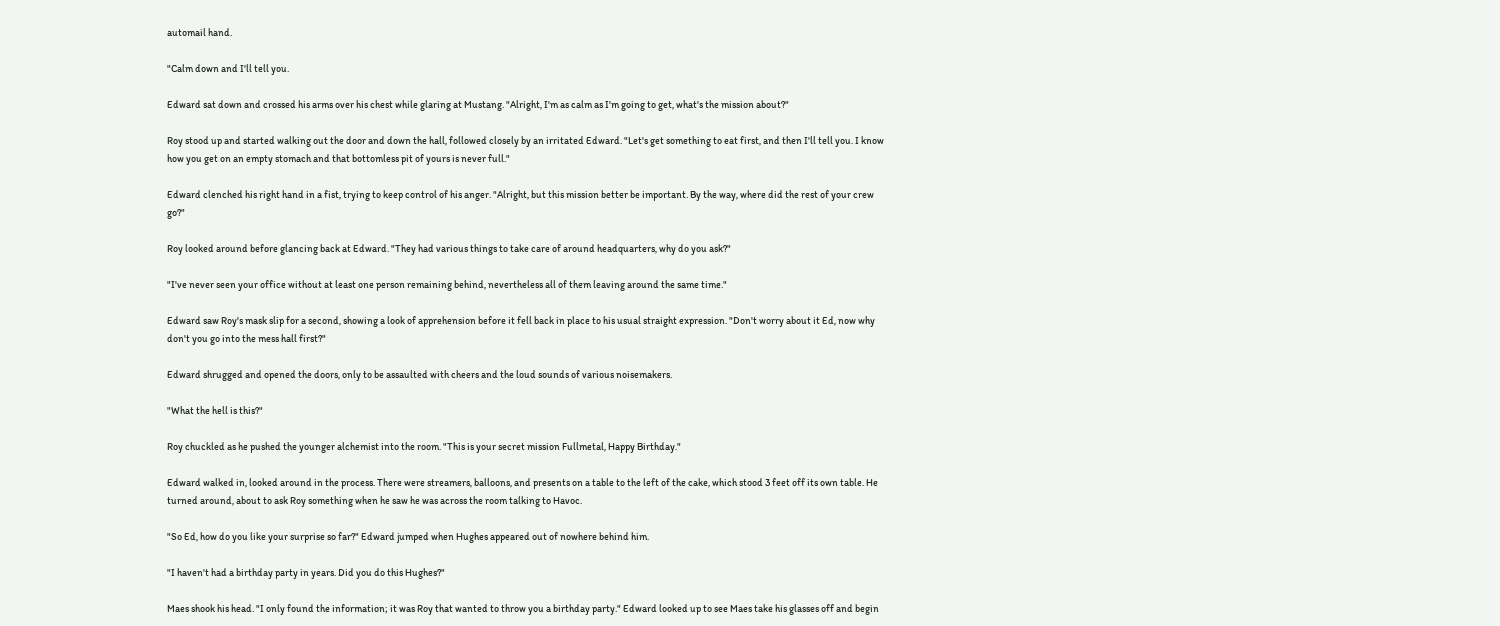automail hand.

"Calm down and I'll tell you.

Edward sat down and crossed his arms over his chest while glaring at Mustang. "Alright, I'm as calm as I'm going to get, what's the mission about?"

Roy stood up and started walking out the door and down the hall, followed closely by an irritated Edward. "Let's get something to eat first, and then I'll tell you. I know how you get on an empty stomach and that bottomless pit of yours is never full."

Edward clenched his right hand in a fist, trying to keep control of his anger. "Alright, but this mission better be important. By the way, where did the rest of your crew go?"

Roy looked around before glancing back at Edward. "They had various things to take care of around headquarters, why do you ask?"

"I've never seen your office without at least one person remaining behind, nevertheless all of them leaving around the same time."

Edward saw Roy's mask slip for a second, showing a look of apprehension before it fell back in place to his usual straight expression. "Don't worry about it Ed, now why don't you go into the mess hall first?"

Edward shrugged and opened the doors, only to be assaulted with cheers and the loud sounds of various noisemakers.

"What the hell is this?"

Roy chuckled as he pushed the younger alchemist into the room. "This is your secret mission Fullmetal, Happy Birthday."

Edward walked in, looked around in the process. There were streamers, balloons, and presents on a table to the left of the cake, which stood 3 feet off its own table. He turned around, about to ask Roy something when he saw he was across the room talking to Havoc.

"So Ed, how do you like your surprise so far?" Edward jumped when Hughes appeared out of nowhere behind him.

"I haven't had a birthday party in years. Did you do this Hughes?"

Maes shook his head. "I only found the information; it was Roy that wanted to throw you a birthday party." Edward looked up to see Maes take his glasses off and begin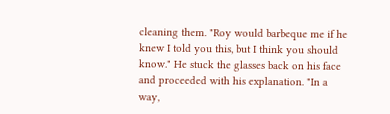cleaning them. "Roy would barbeque me if he knew I told you this, but I think you should know." He stuck the glasses back on his face and proceeded with his explanation. "In a way,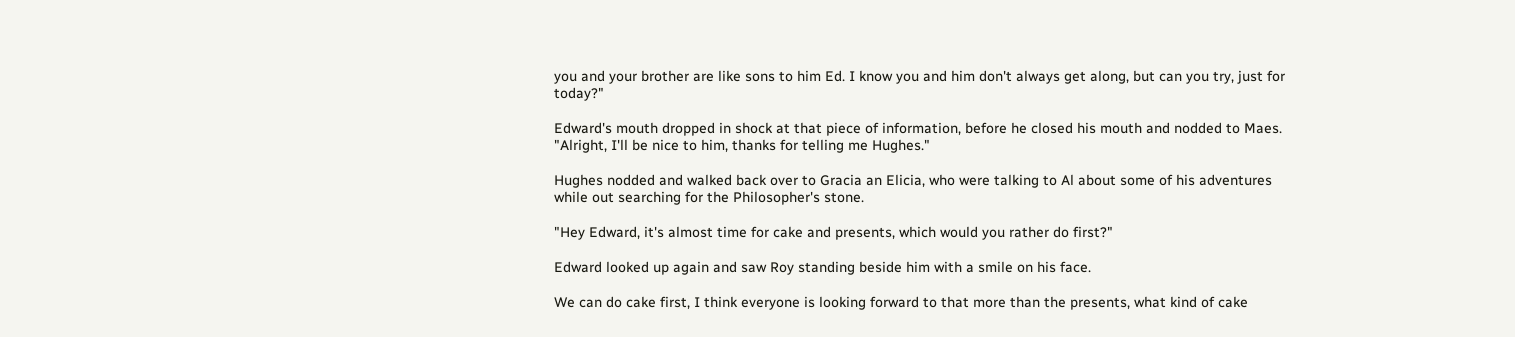you and your brother are like sons to him Ed. I know you and him don't always get along, but can you try, just for today?"

Edward's mouth dropped in shock at that piece of information, before he closed his mouth and nodded to Maes. "Alright, I'll be nice to him, thanks for telling me Hughes."

Hughes nodded and walked back over to Gracia an Elicia, who were talking to Al about some of his adventures while out searching for the Philosopher's stone.

"Hey Edward, it's almost time for cake and presents, which would you rather do first?"

Edward looked up again and saw Roy standing beside him with a smile on his face.

We can do cake first, I think everyone is looking forward to that more than the presents, what kind of cake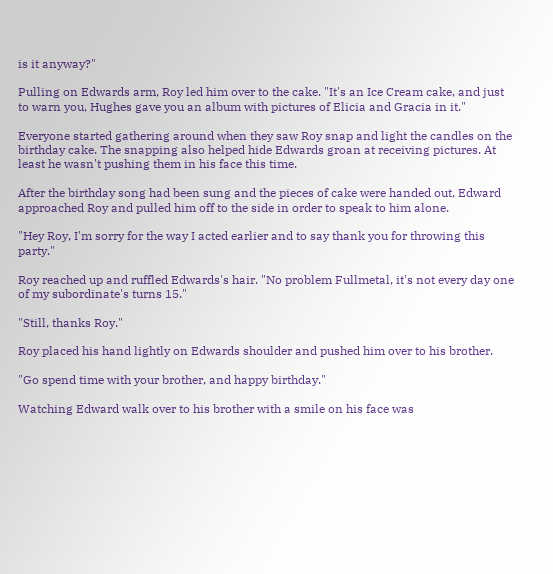is it anyway?"

Pulling on Edwards arm, Roy led him over to the cake. "It's an Ice Cream cake, and just to warn you, Hughes gave you an album with pictures of Elicia and Gracia in it."

Everyone started gathering around when they saw Roy snap and light the candles on the birthday cake. The snapping also helped hide Edwards groan at receiving pictures. At least he wasn't pushing them in his face this time.

After the birthday song had been sung and the pieces of cake were handed out, Edward approached Roy and pulled him off to the side in order to speak to him alone.

"Hey Roy, I'm sorry for the way I acted earlier and to say thank you for throwing this party."

Roy reached up and ruffled Edwards's hair. "No problem Fullmetal, it's not every day one of my subordinate's turns 15."

"Still, thanks Roy."

Roy placed his hand lightly on Edwards shoulder and pushed him over to his brother.

"Go spend time with your brother, and happy birthday."

Watching Edward walk over to his brother with a smile on his face was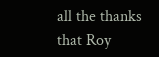all the thanks that Roy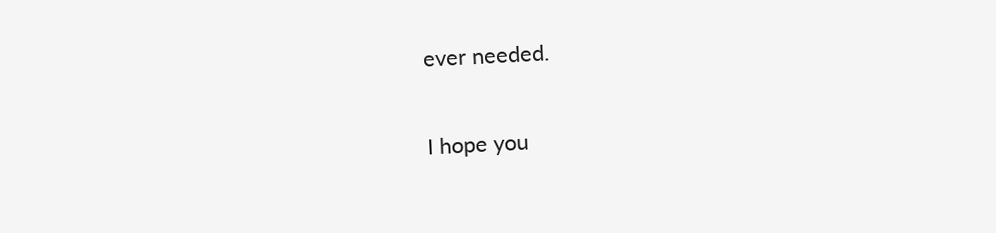ever needed.

I hope you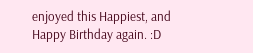enjoyed this Happiest, and Happy Birthday again. :D